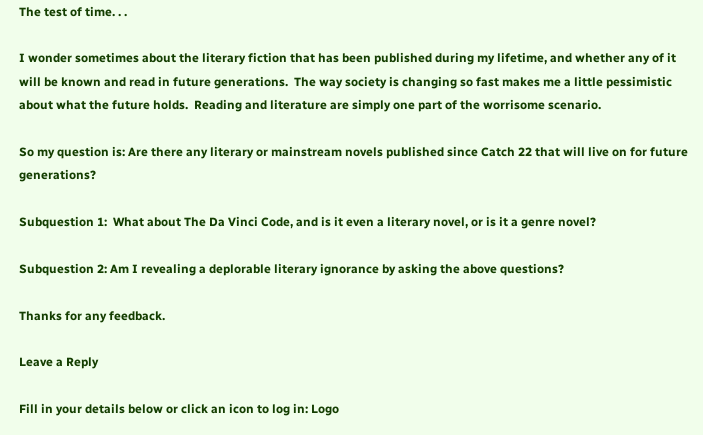The test of time. . .

I wonder sometimes about the literary fiction that has been published during my lifetime, and whether any of it will be known and read in future generations.  The way society is changing so fast makes me a little pessimistic about what the future holds.  Reading and literature are simply one part of the worrisome scenario.

So my question is: Are there any literary or mainstream novels published since Catch 22 that will live on for future generations?

Subquestion 1:  What about The Da Vinci Code, and is it even a literary novel, or is it a genre novel?

Subquestion 2: Am I revealing a deplorable literary ignorance by asking the above questions?

Thanks for any feedback.

Leave a Reply

Fill in your details below or click an icon to log in: Logo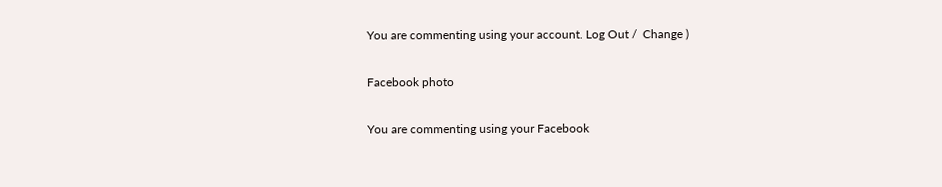You are commenting using your account. Log Out /  Change )

Facebook photo

You are commenting using your Facebook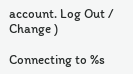account. Log Out /  Change )

Connecting to %s